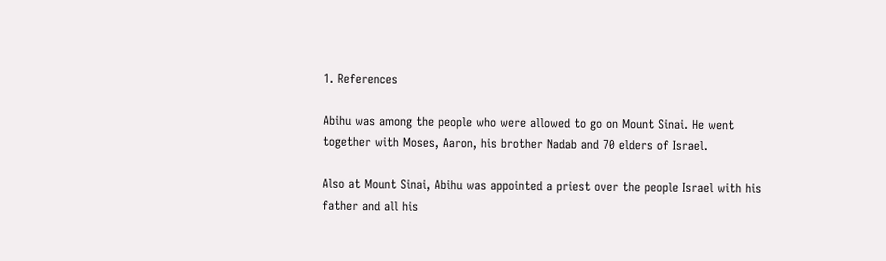1. References

Abihu was among the people who were allowed to go on Mount Sinai. He went together with Moses, Aaron, his brother Nadab and 70 elders of Israel.

Also at Mount Sinai, Abihu was appointed a priest over the people Israel with his father and all his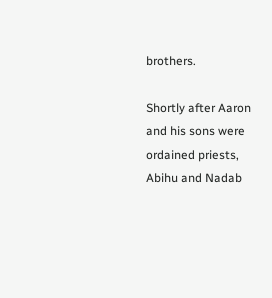brothers.

Shortly after Aaron and his sons were ordained priests, Abihu and Nadab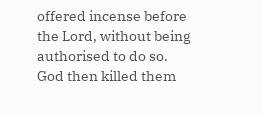offered incense before the Lord, without being authorised to do so. God then killed them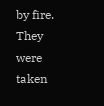by fire. They were taken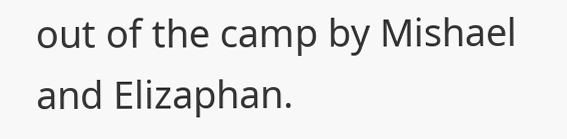out of the camp by Mishael and Elizaphan.